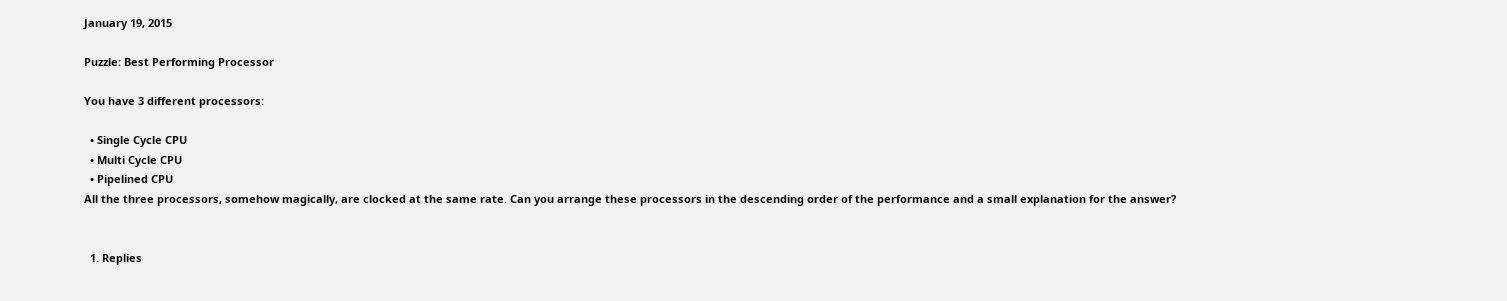January 19, 2015

Puzzle: Best Performing Processor

You have 3 different processors:

  • Single Cycle CPU
  • Multi Cycle CPU
  • Pipelined CPU
All the three processors, somehow magically, are clocked at the same rate. Can you arrange these processors in the descending order of the performance and a small explanation for the answer?


  1. Replies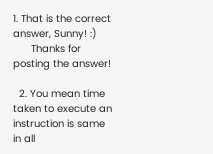1. That is the correct answer, Sunny! :)
      Thanks for posting the answer!

  2. You mean time taken to execute an instruction is same in all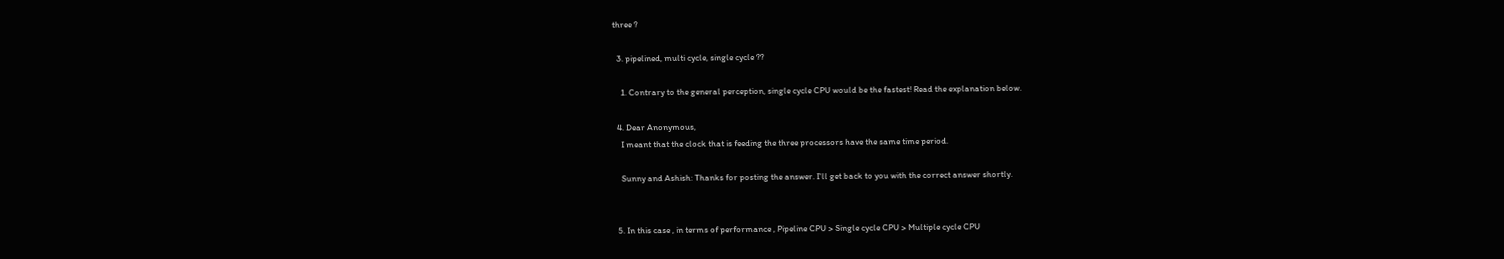three ?

  3. pipelined, multi cycle, single cycle ??

    1. Contrary to the general perception, single cycle CPU would be the fastest! Read the explanation below.

  4. Dear Anonymous,
    I meant that the clock that is feeding the three processors have the same time period.

    Sunny and Ashish: Thanks for posting the answer. I'll get back to you with the correct answer shortly.


  5. In this case , in terms of performance , Pipeline CPU > Single cycle CPU > Multiple cycle CPU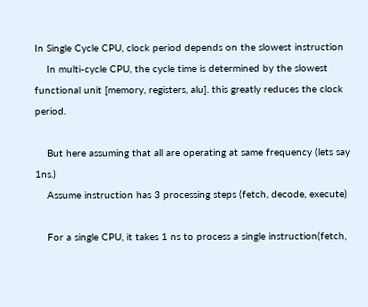In Single Cycle CPU, clock period depends on the slowest instruction
    In multi-cycle CPU, the cycle time is determined by the slowest functional unit [memory, registers, alu]. this greatly reduces the clock period.

    But here assuming that all are operating at same frequency (lets say 1ns.)
    Assume instruction has 3 processing steps (fetch, decode, execute)

    For a single CPU, it takes 1 ns to process a single instruction(fetch,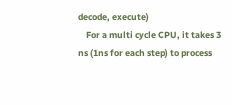decode, execute)
    For a multi cycle CPU, it takes 3 ns (1ns for each step) to process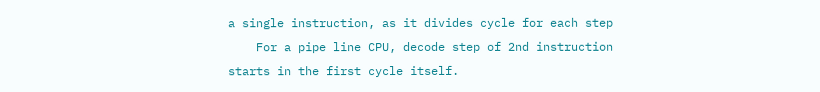a single instruction, as it divides cycle for each step
    For a pipe line CPU, decode step of 2nd instruction starts in the first cycle itself.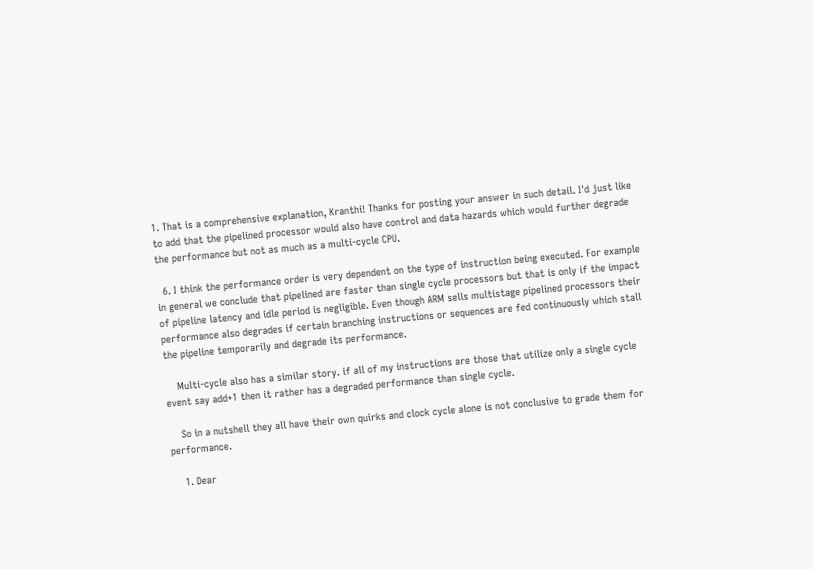1. That is a comprehensive explanation, Kranthi! Thanks for posting your answer in such detail. I'd just like to add that the pipelined processor would also have control and data hazards which would further degrade the performance but not as much as a multi-cycle CPU.

  6. I think the performance order is very dependent on the type of instruction being executed. For example in general we conclude that pipelined are faster than single cycle processors but that is only if the impact of pipeline latency and idle period is negligible. Even though ARM sells multistage pipelined processors their performance also degrades if certain branching instructions or sequences are fed continuously which stall the pipeline temporarily and degrade its performance.

    Multi-cycle also has a similar story. if all of my instructions are those that utilize only a single cycle event say add+1 then it rather has a degraded performance than single cycle.

    So in a nutshell they all have their own quirks and clock cycle alone is not conclusive to grade them for performance.

    1. Dear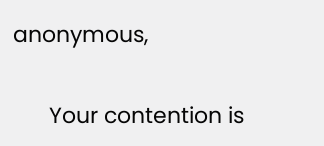anonymous,

      Your contention is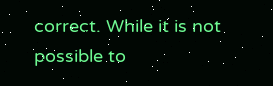correct. While it is not possible to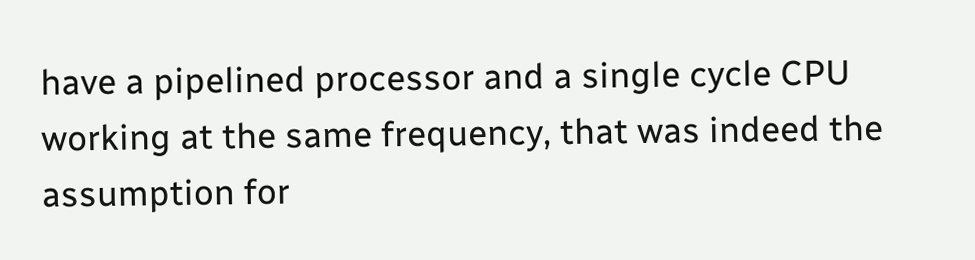have a pipelined processor and a single cycle CPU working at the same frequency, that was indeed the assumption for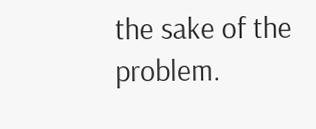the sake of the problem.